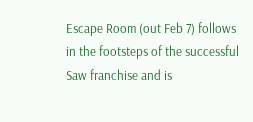Escape Room (out Feb 7) follows in the footsteps of the successful Saw franchise and is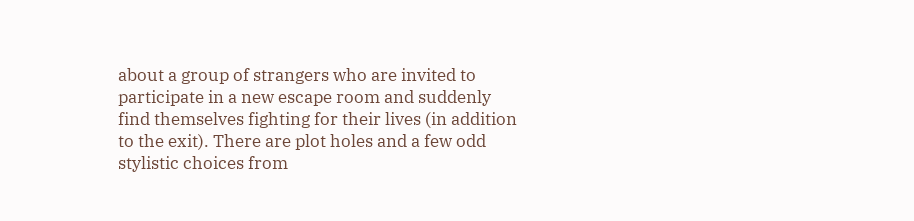about a group of strangers who are invited to participate in a new escape room and suddenly find themselves fighting for their lives (in addition to the exit). There are plot holes and a few odd stylistic choices from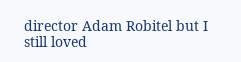director Adam Robitel but I still loved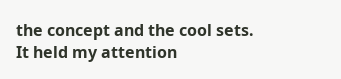the concept and the cool sets. It held my attention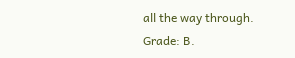all the way through. Grade: B.